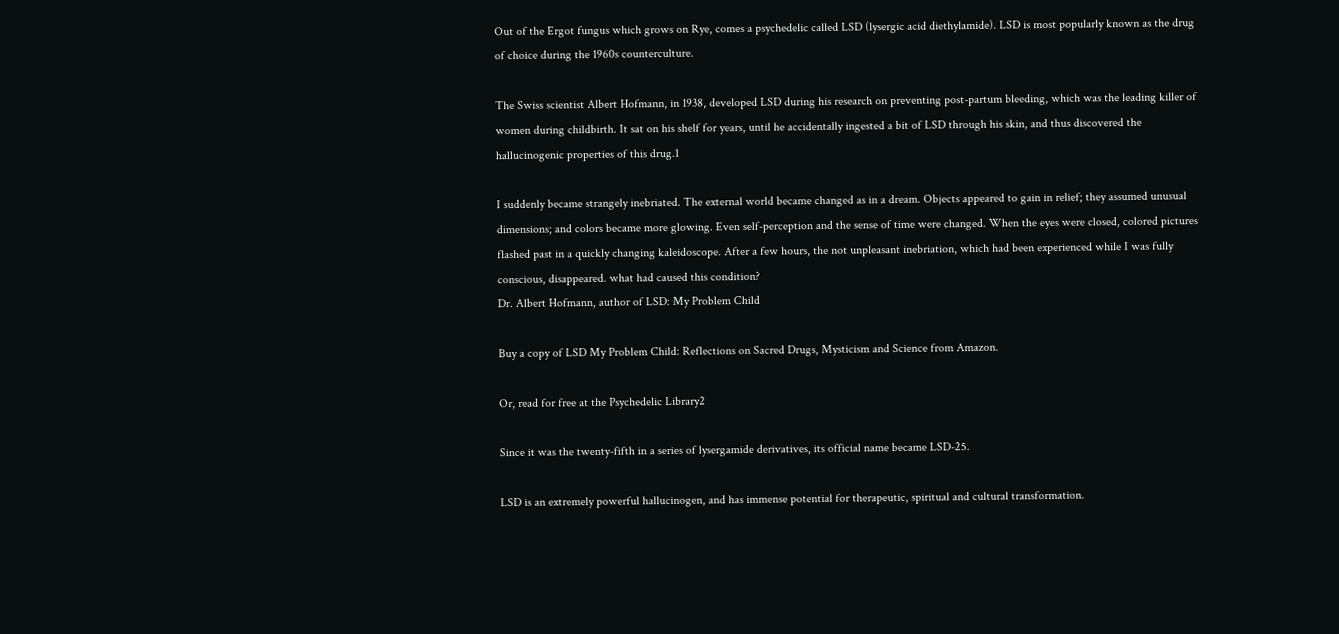Out of the Ergot fungus which grows on Rye, comes a psychedelic called LSD (lysergic acid diethylamide). LSD is most popularly known as the drug of choice during the 1960s counterculture.

The Swiss scientist Albert Hofmann, in 1938, developed LSD during his research on preventing post-partum bleeding, which was the leading killer of women during childbirth. It sat on his shelf for years, until he accidentally ingested a bit of LSD through his skin, and thus discovered the hallucinogenic properties of this drug.1

I suddenly became strangely inebriated. The external world became changed as in a dream. Objects appeared to gain in relief; they assumed unusual dimensions; and colors became more glowing. Even self-perception and the sense of time were changed. When the eyes were closed, colored pictures flashed past in a quickly changing kaleidoscope. After a few hours, the not unpleasant inebriation, which had been experienced while I was fully conscious, disappeared. what had caused this condition?
Dr. Albert Hofmann, author of LSD: My Problem Child

Buy a copy of LSD My Problem Child: Reflections on Sacred Drugs, Mysticism and Science from Amazon.

Or, read for free at the Psychedelic Library2

Since it was the twenty-fifth in a series of lysergamide derivatives, its official name became LSD-25.

LSD is an extremely powerful hallucinogen, and has immense potential for therapeutic, spiritual and cultural transformation.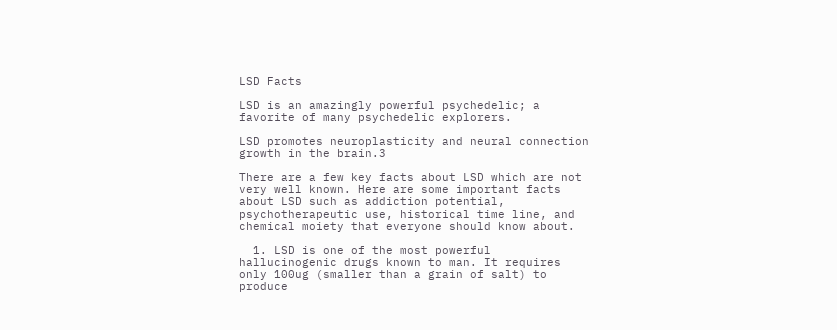LSD Facts

LSD is an amazingly powerful psychedelic; a favorite of many psychedelic explorers.

LSD promotes neuroplasticity and neural connection growth in the brain.3

There are a few key facts about LSD which are not very well known. Here are some important facts about LSD such as addiction potential, psychotherapeutic use, historical time line, and chemical moiety that everyone should know about.

  1. LSD is one of the most powerful hallucinogenic drugs known to man. It requires only 100ug (smaller than a grain of salt) to produce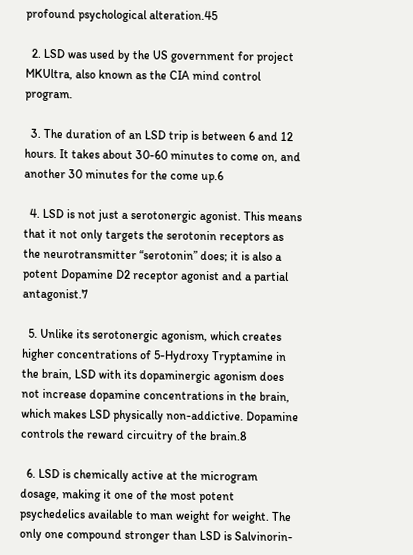profound psychological alteration.45

  2. LSD was used by the US government for project MKUltra, also known as the CIA mind control program.

  3. The duration of an LSD trip is between 6 and 12 hours. It takes about 30-60 minutes to come on, and another 30 minutes for the come up.6

  4. LSD is not just a serotonergic agonist. This means that it not only targets the serotonin receptors as the neurotransmitter “serotonin” does; it is also a potent Dopamine D2 receptor agonist and a partial antagonist.7

  5. Unlike its serotonergic agonism, which creates higher concentrations of 5-Hydroxy Tryptamine in the brain, LSD with its dopaminergic agonism does not increase dopamine concentrations in the brain, which makes LSD physically non-addictive. Dopamine controls the reward circuitry of the brain.8

  6. LSD is chemically active at the microgram dosage, making it one of the most potent psychedelics available to man weight for weight. The only one compound stronger than LSD is Salvinorin-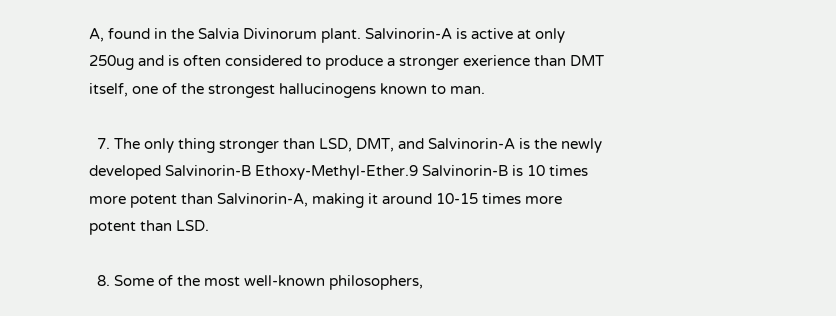A, found in the Salvia Divinorum plant. Salvinorin-A is active at only 250ug and is often considered to produce a stronger exerience than DMT itself, one of the strongest hallucinogens known to man.

  7. The only thing stronger than LSD, DMT, and Salvinorin-A is the newly developed Salvinorin-B Ethoxy-Methyl-Ether.9 Salvinorin-B is 10 times more potent than Salvinorin-A, making it around 10-15 times more potent than LSD.

  8. Some of the most well-known philosophers,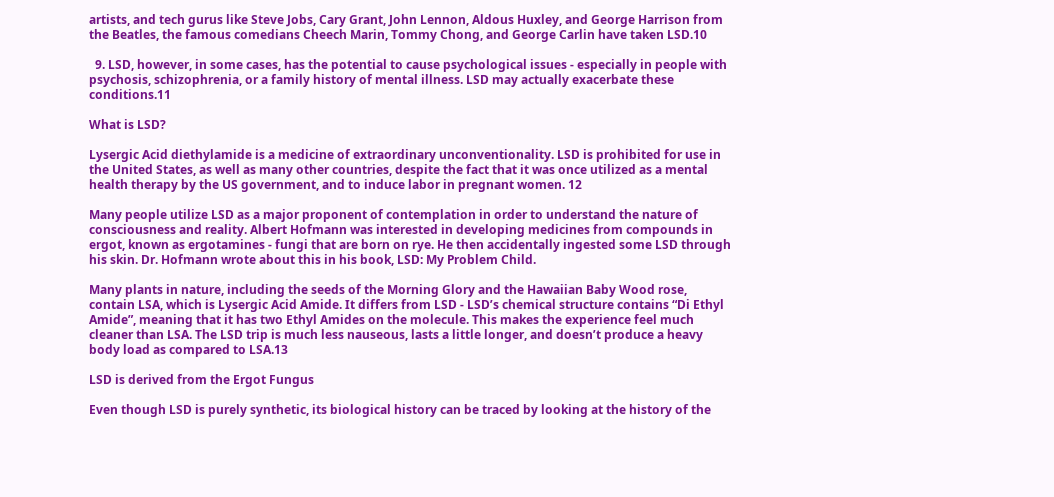artists, and tech gurus like Steve Jobs, Cary Grant, John Lennon, Aldous Huxley, and George Harrison from the Beatles, the famous comedians Cheech Marin, Tommy Chong, and George Carlin have taken LSD.10

  9. LSD, however, in some cases, has the potential to cause psychological issues - especially in people with psychosis, schizophrenia, or a family history of mental illness. LSD may actually exacerbate these conditions.11

What is LSD?

Lysergic Acid diethylamide is a medicine of extraordinary unconventionality. LSD is prohibited for use in the United States, as well as many other countries, despite the fact that it was once utilized as a mental health therapy by the US government, and to induce labor in pregnant women. 12

Many people utilize LSD as a major proponent of contemplation in order to understand the nature of consciousness and reality. Albert Hofmann was interested in developing medicines from compounds in ergot, known as ergotamines - fungi that are born on rye. He then accidentally ingested some LSD through his skin. Dr. Hofmann wrote about this in his book, LSD: My Problem Child.

Many plants in nature, including the seeds of the Morning Glory and the Hawaiian Baby Wood rose, contain LSA, which is Lysergic Acid Amide. It differs from LSD - LSD’s chemical structure contains “Di Ethyl Amide”, meaning that it has two Ethyl Amides on the molecule. This makes the experience feel much cleaner than LSA. The LSD trip is much less nauseous, lasts a little longer, and doesn’t produce a heavy body load as compared to LSA.13

LSD is derived from the Ergot Fungus

Even though LSD is purely synthetic, its biological history can be traced by looking at the history of the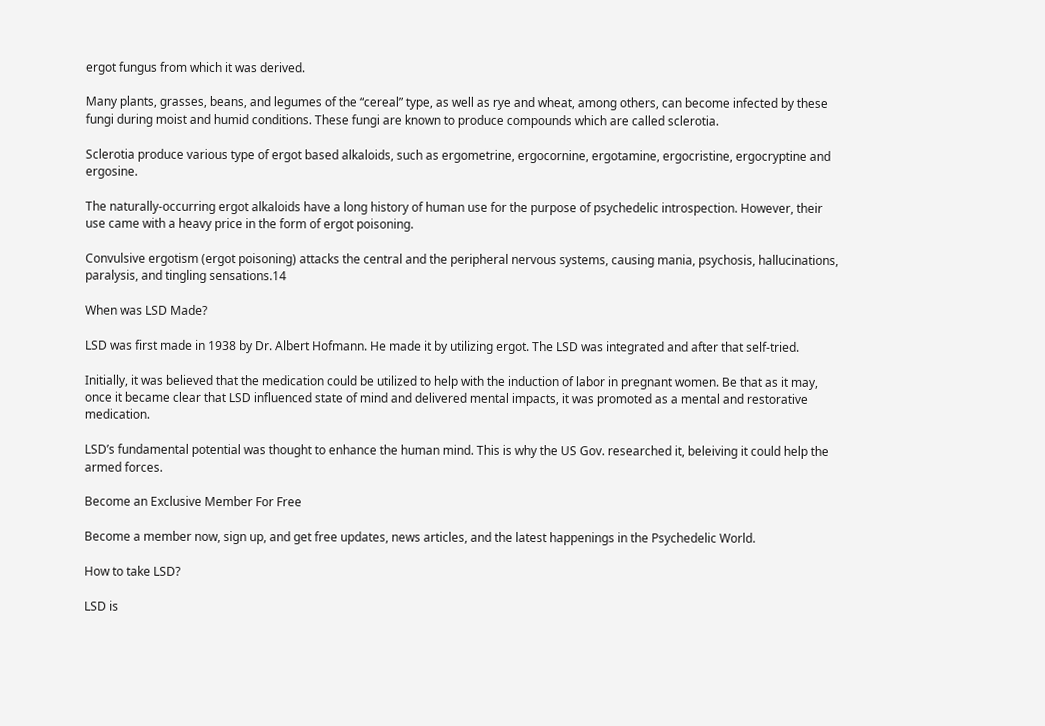ergot fungus from which it was derived.

Many plants, grasses, beans, and legumes of the “cereal” type, as well as rye and wheat, among others, can become infected by these fungi during moist and humid conditions. These fungi are known to produce compounds which are called sclerotia.

Sclerotia produce various type of ergot based alkaloids, such as ergometrine, ergocornine, ergotamine, ergocristine, ergocryptine and ergosine.

The naturally-occurring ergot alkaloids have a long history of human use for the purpose of psychedelic introspection. However, their use came with a heavy price in the form of ergot poisoning.

Convulsive ergotism (ergot poisoning) attacks the central and the peripheral nervous systems, causing mania, psychosis, hallucinations, paralysis, and tingling sensations.14

When was LSD Made?

LSD was first made in 1938 by Dr. Albert Hofmann. He made it by utilizing ergot. The LSD was integrated and after that self-tried.

Initially, it was believed that the medication could be utilized to help with the induction of labor in pregnant women. Be that as it may, once it became clear that LSD influenced state of mind and delivered mental impacts, it was promoted as a mental and restorative medication.

LSD’s fundamental potential was thought to enhance the human mind. This is why the US Gov. researched it, beleiving it could help the armed forces.

Become an Exclusive Member For Free

Become a member now, sign up, and get free updates, news articles, and the latest happenings in the Psychedelic World.

How to take LSD?

LSD is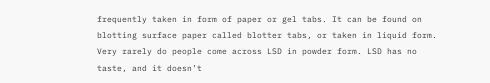frequently taken in form of paper or gel tabs. It can be found on blotting surface paper called blotter tabs, or taken in liquid form. Very rarely do people come across LSD in powder form. LSD has no taste, and it doesn’t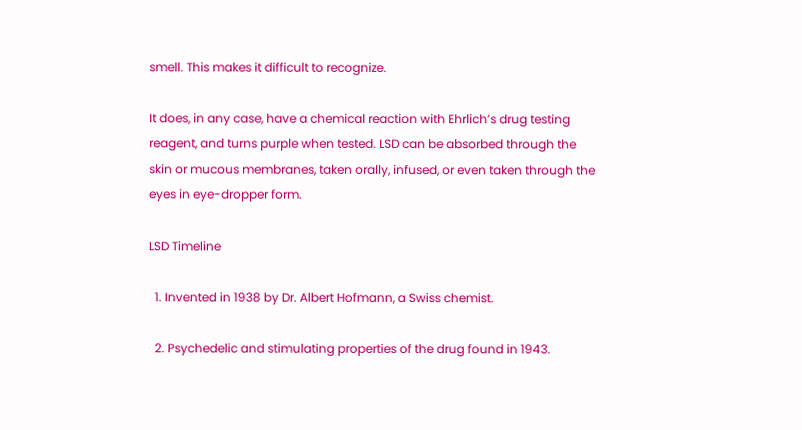smell. This makes it difficult to recognize.

It does, in any case, have a chemical reaction with Ehrlich’s drug testing reagent, and turns purple when tested. LSD can be absorbed through the skin or mucous membranes, taken orally, infused, or even taken through the eyes in eye-dropper form.

LSD Timeline

  1. Invented in 1938 by Dr. Albert Hofmann, a Swiss chemist.

  2. Psychedelic and stimulating properties of the drug found in 1943.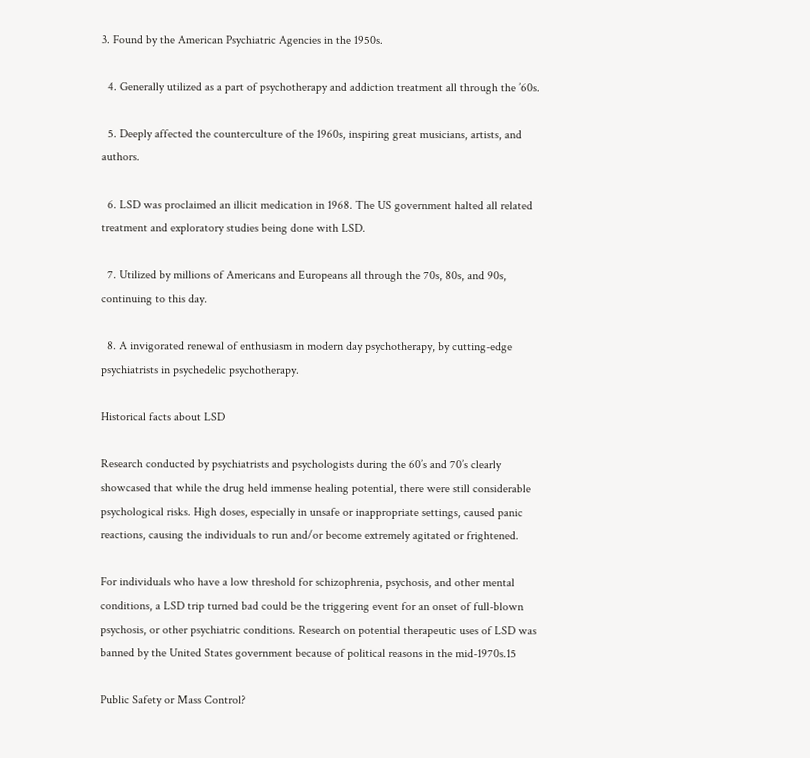3. Found by the American Psychiatric Agencies in the 1950s.

  4. Generally utilized as a part of psychotherapy and addiction treatment all through the ’60s.

  5. Deeply affected the counterculture of the 1960s, inspiring great musicians, artists, and authors.

  6. LSD was proclaimed an illicit medication in 1968. The US government halted all related treatment and exploratory studies being done with LSD.

  7. Utilized by millions of Americans and Europeans all through the 70s, 80s, and 90s, continuing to this day.

  8. A invigorated renewal of enthusiasm in modern day psychotherapy, by cutting-edge psychiatrists in psychedelic psychotherapy.

Historical facts about LSD

Research conducted by psychiatrists and psychologists during the 60’s and 70’s clearly showcased that while the drug held immense healing potential, there were still considerable psychological risks. High doses, especially in unsafe or inappropriate settings, caused panic reactions, causing the individuals to run and/or become extremely agitated or frightened.

For individuals who have a low threshold for schizophrenia, psychosis, and other mental conditions, a LSD trip turned bad could be the triggering event for an onset of full-blown psychosis, or other psychiatric conditions. Research on potential therapeutic uses of LSD was banned by the United States government because of political reasons in the mid-1970s.15

Public Safety or Mass Control?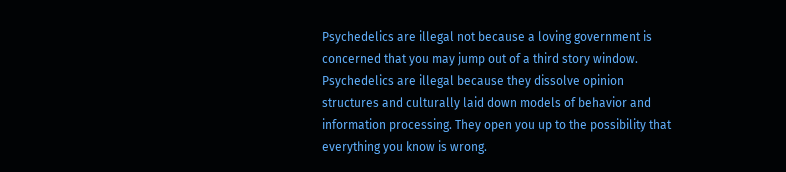Psychedelics are illegal not because a loving government is concerned that you may jump out of a third story window. Psychedelics are illegal because they dissolve opinion structures and culturally laid down models of behavior and information processing. They open you up to the possibility that everything you know is wrong.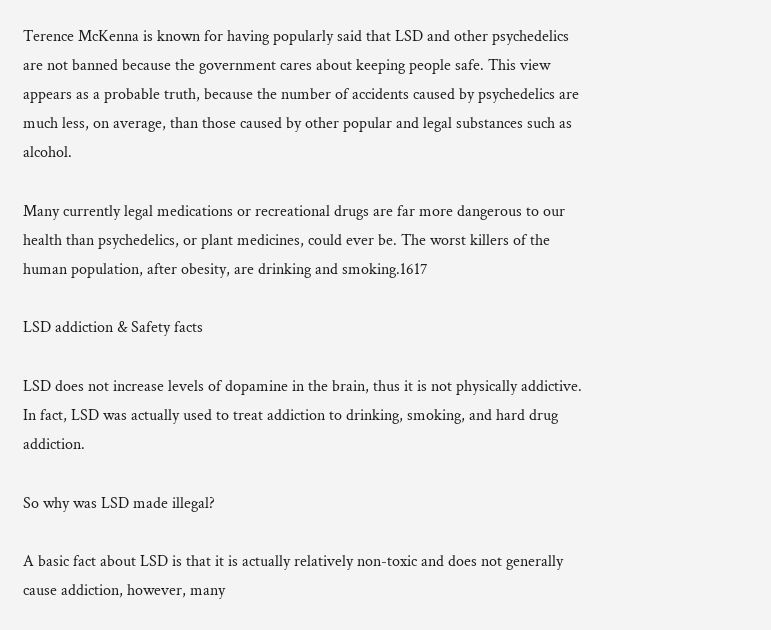Terence McKenna is known for having popularly said that LSD and other psychedelics are not banned because the government cares about keeping people safe. This view appears as a probable truth, because the number of accidents caused by psychedelics are much less, on average, than those caused by other popular and legal substances such as alcohol.

Many currently legal medications or recreational drugs are far more dangerous to our health than psychedelics, or plant medicines, could ever be. The worst killers of the human population, after obesity, are drinking and smoking.1617

LSD addiction & Safety facts

LSD does not increase levels of dopamine in the brain, thus it is not physically addictive. In fact, LSD was actually used to treat addiction to drinking, smoking, and hard drug addiction.

So why was LSD made illegal?

A basic fact about LSD is that it is actually relatively non-toxic and does not generally cause addiction, however, many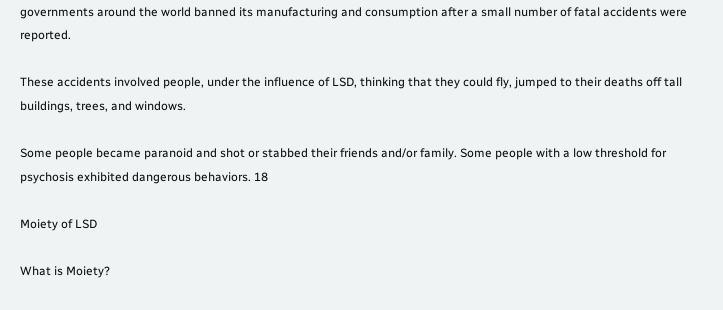governments around the world banned its manufacturing and consumption after a small number of fatal accidents were reported.

These accidents involved people, under the influence of LSD, thinking that they could fly, jumped to their deaths off tall buildings, trees, and windows.

Some people became paranoid and shot or stabbed their friends and/or family. Some people with a low threshold for psychosis exhibited dangerous behaviors. 18

Moiety of LSD

What is Moiety?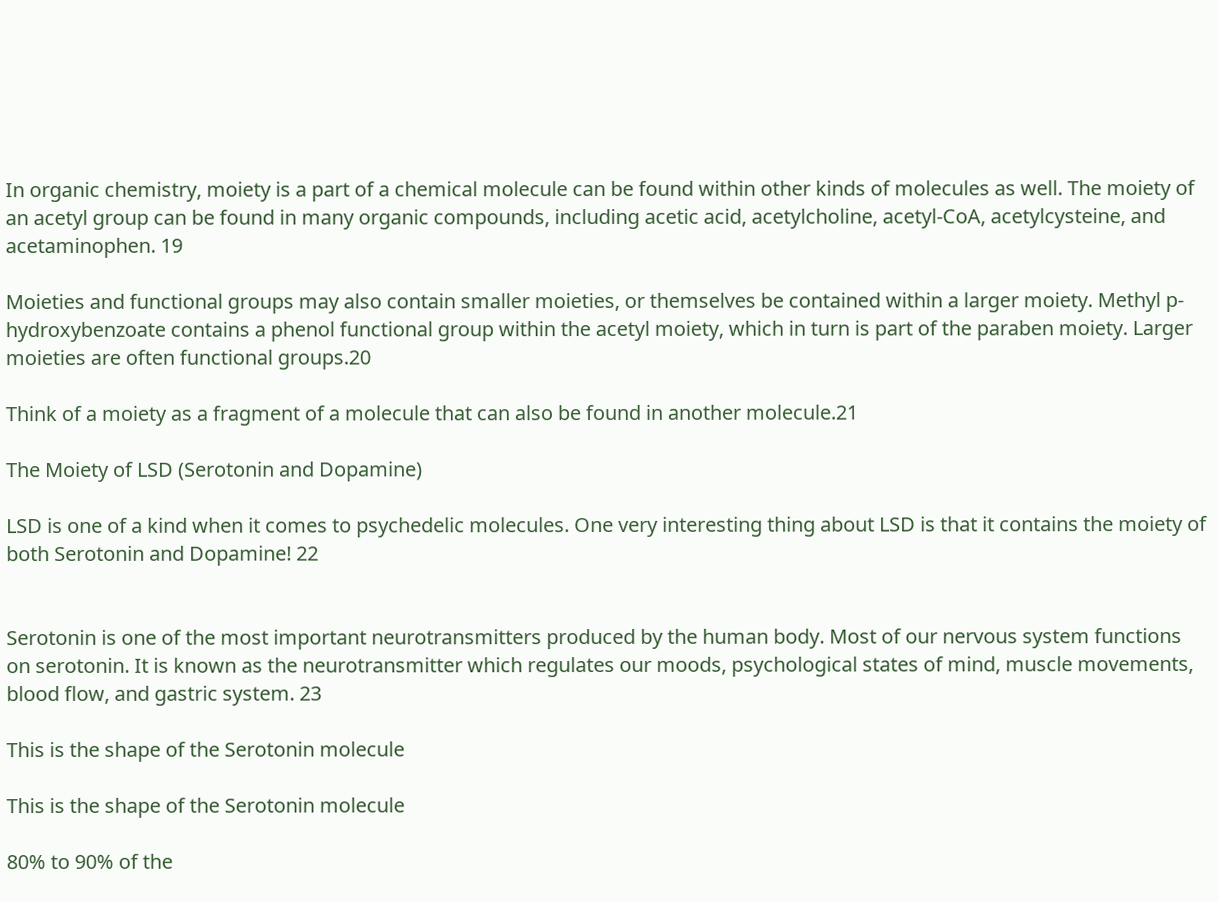In organic chemistry, moiety is a part of a chemical molecule can be found within other kinds of molecules as well. The moiety of an acetyl group can be found in many organic compounds, including acetic acid, acetylcholine, acetyl-CoA, acetylcysteine, and acetaminophen. 19

Moieties and functional groups may also contain smaller moieties, or themselves be contained within a larger moiety. Methyl p-hydroxybenzoate contains a phenol functional group within the acetyl moiety, which in turn is part of the paraben moiety. Larger moieties are often functional groups.20

Think of a moiety as a fragment of a molecule that can also be found in another molecule.21

The Moiety of LSD (Serotonin and Dopamine)

LSD is one of a kind when it comes to psychedelic molecules. One very interesting thing about LSD is that it contains the moiety of both Serotonin and Dopamine! 22


Serotonin is one of the most important neurotransmitters produced by the human body. Most of our nervous system functions on serotonin. It is known as the neurotransmitter which regulates our moods, psychological states of mind, muscle movements, blood flow, and gastric system. 23

This is the shape of the Serotonin molecule

This is the shape of the Serotonin molecule

80% to 90% of the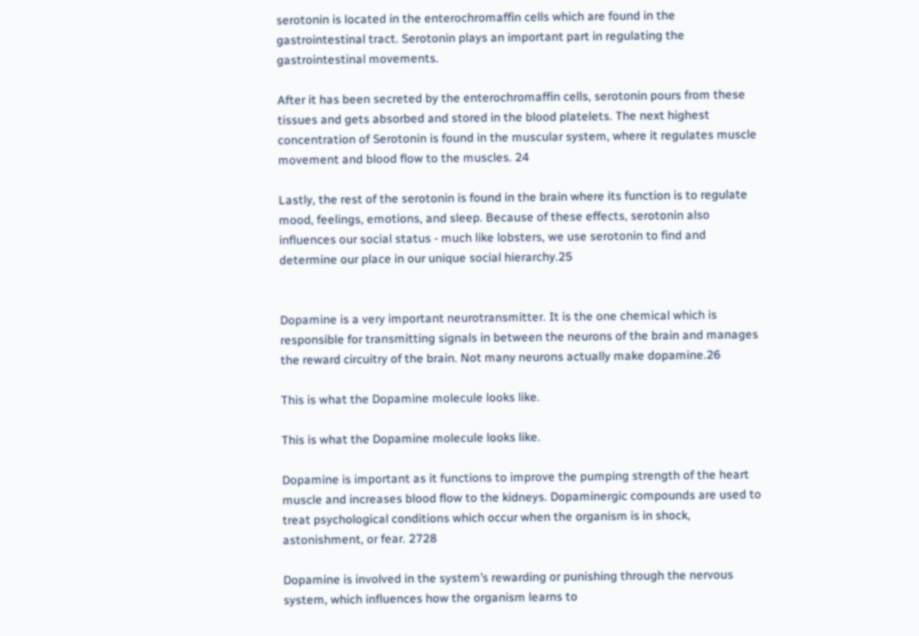serotonin is located in the enterochromaffin cells which are found in the gastrointestinal tract. Serotonin plays an important part in regulating the gastrointestinal movements.

After it has been secreted by the enterochromaffin cells, serotonin pours from these tissues and gets absorbed and stored in the blood platelets. The next highest concentration of Serotonin is found in the muscular system, where it regulates muscle movement and blood flow to the muscles. 24

Lastly, the rest of the serotonin is found in the brain where its function is to regulate mood, feelings, emotions, and sleep. Because of these effects, serotonin also influences our social status - much like lobsters, we use serotonin to find and determine our place in our unique social hierarchy.25


Dopamine is a very important neurotransmitter. It is the one chemical which is responsible for transmitting signals in between the neurons of the brain and manages the reward circuitry of the brain. Not many neurons actually make dopamine.26

This is what the Dopamine molecule looks like.

This is what the Dopamine molecule looks like.

Dopamine is important as it functions to improve the pumping strength of the heart muscle and increases blood flow to the kidneys. Dopaminergic compounds are used to treat psychological conditions which occur when the organism is in shock, astonishment, or fear. 2728

Dopamine is involved in the system’s rewarding or punishing through the nervous system, which influences how the organism learns to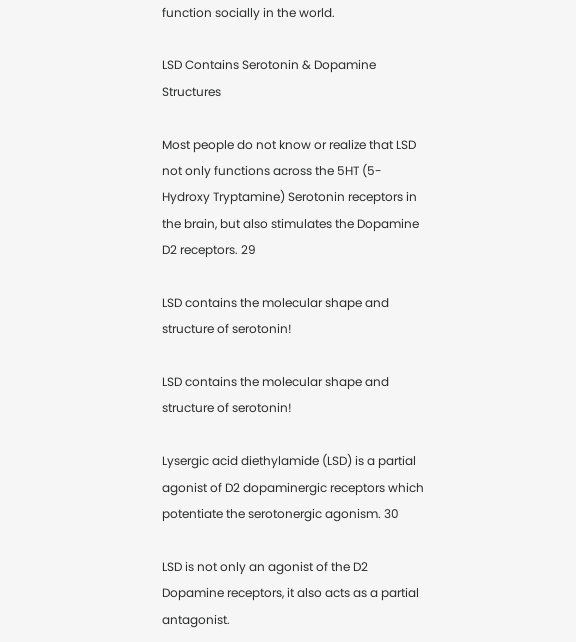function socially in the world.

LSD Contains Serotonin & Dopamine Structures

Most people do not know or realize that LSD not only functions across the 5HT (5-Hydroxy Tryptamine) Serotonin receptors in the brain, but also stimulates the Dopamine D2 receptors. 29

LSD contains the molecular shape and structure of serotonin!

LSD contains the molecular shape and structure of serotonin!

Lysergic acid diethylamide (LSD) is a partial agonist of D2 dopaminergic receptors which potentiate the serotonergic agonism. 30

LSD is not only an agonist of the D2 Dopamine receptors, it also acts as a partial antagonist.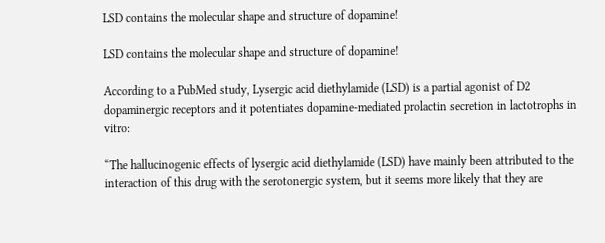LSD contains the molecular shape and structure of dopamine!

LSD contains the molecular shape and structure of dopamine!

According to a PubMed study, Lysergic acid diethylamide (LSD) is a partial agonist of D2 dopaminergic receptors and it potentiates dopamine-mediated prolactin secretion in lactotrophs in vitro:

“The hallucinogenic effects of lysergic acid diethylamide (LSD) have mainly been attributed to the interaction of this drug with the serotonergic system, but it seems more likely that they are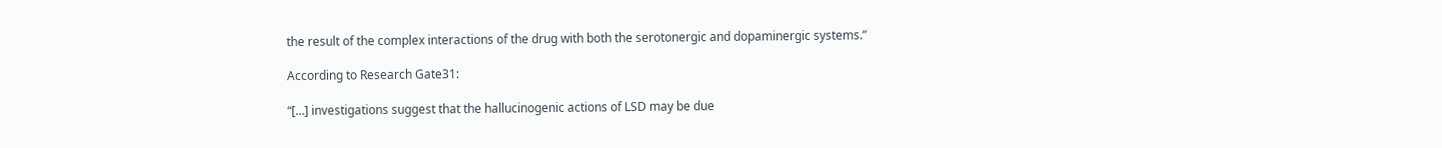the result of the complex interactions of the drug with both the serotonergic and dopaminergic systems.”

According to Research Gate31:

“[…] investigations suggest that the hallucinogenic actions of LSD may be due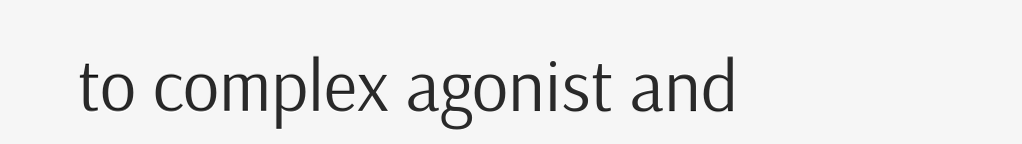to complex agonist and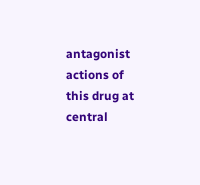antagonist actions of this drug at central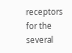receptors for the several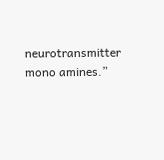neurotransmitter mono amines.”